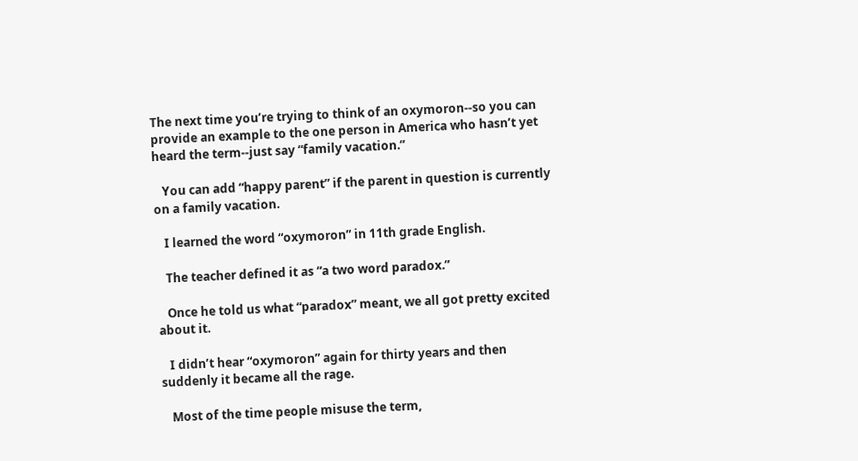The next time you’re trying to think of an oxymoron--so you can provide an example to the one person in America who hasn’t yet heard the term--just say “family vacation.”

   You can add “happy parent” if the parent in question is currently on a family vacation.

   I learned the word “oxymoron” in 11th grade English.

   The teacher defined it as “a two word paradox.”

   Once he told us what “paradox” meant, we all got pretty excited about it.

   I didn’t hear “oxymoron” again for thirty years and then suddenly it became all the rage.

   Most of the time people misuse the term,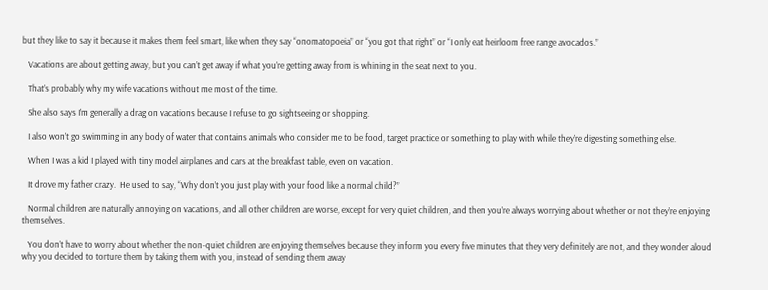but they like to say it because it makes them feel smart, like when they say “onomatopoeia” or “you got that right” or “I only eat heirloom free range avocados.”

   Vacations are about getting away, but you can’t get away if what you’re getting away from is whining in the seat next to you.

   That’s probably why my wife vacations without me most of the time.

   She also says I’m generally a drag on vacations because I refuse to go sightseeing or shopping.

   I also won’t go swimming in any body of water that contains animals who consider me to be food, target practice or something to play with while they’re digesting something else.

   When I was a kid I played with tiny model airplanes and cars at the breakfast table, even on vacation.

   It drove my father crazy.  He used to say, “Why don’t you just play with your food like a normal child?”

   Normal children are naturally annoying on vacations, and all other children are worse, except for very quiet children, and then you’re always worrying about whether or not they’re enjoying themselves.

   You don’t have to worry about whether the non-quiet children are enjoying themselves because they inform you every five minutes that they very definitely are not, and they wonder aloud why you decided to torture them by taking them with you, instead of sending them away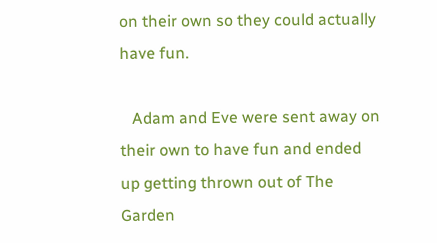on their own so they could actually have fun.

   Adam and Eve were sent away on their own to have fun and ended up getting thrown out of The Garden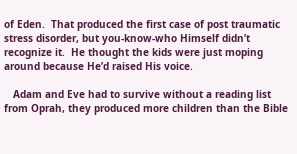of Eden.  That produced the first case of post traumatic stress disorder, but you-know-who Himself didn’t recognize it.  He thought the kids were just moping around because He’d raised His voice.

   Adam and Eve had to survive without a reading list from Oprah, they produced more children than the Bible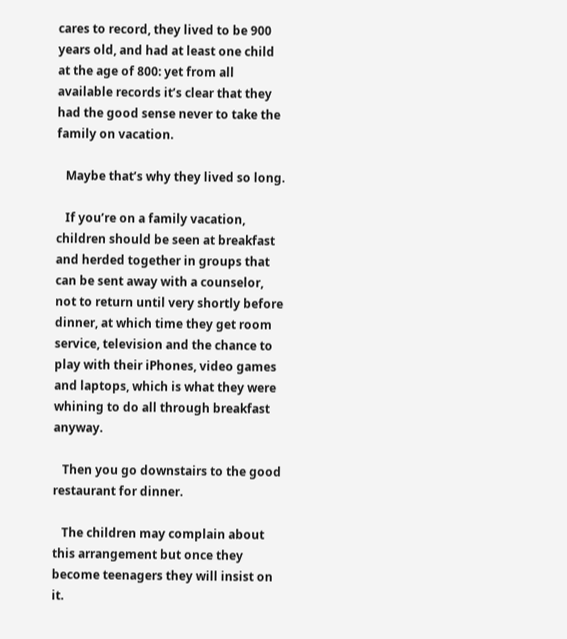cares to record, they lived to be 900 years old, and had at least one child at the age of 800: yet from all available records it’s clear that they had the good sense never to take the family on vacation.

   Maybe that’s why they lived so long.

   If you’re on a family vacation, children should be seen at breakfast and herded together in groups that can be sent away with a counselor, not to return until very shortly before dinner, at which time they get room service, television and the chance to play with their iPhones, video games and laptops, which is what they were whining to do all through breakfast anyway.

   Then you go downstairs to the good restaurant for dinner.

   The children may complain about this arrangement but once they become teenagers they will insist on it.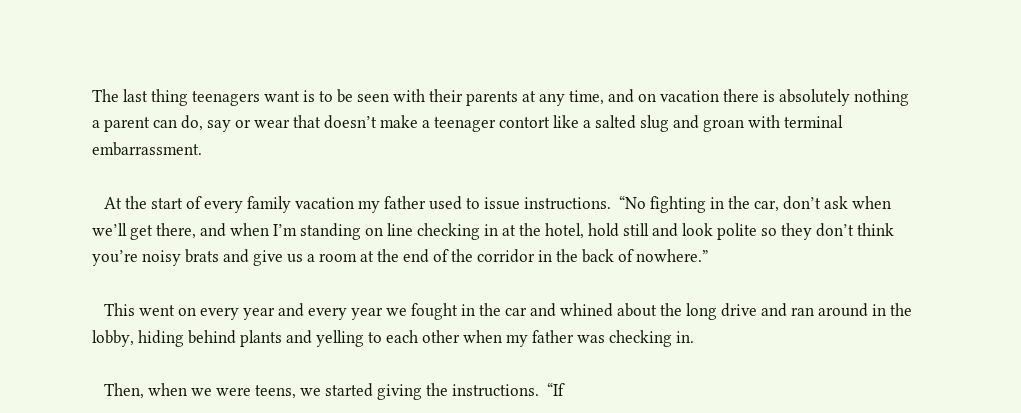The last thing teenagers want is to be seen with their parents at any time, and on vacation there is absolutely nothing a parent can do, say or wear that doesn’t make a teenager contort like a salted slug and groan with terminal embarrassment.

   At the start of every family vacation my father used to issue instructions.  “No fighting in the car, don’t ask when we’ll get there, and when I’m standing on line checking in at the hotel, hold still and look polite so they don’t think you’re noisy brats and give us a room at the end of the corridor in the back of nowhere.”

   This went on every year and every year we fought in the car and whined about the long drive and ran around in the lobby, hiding behind plants and yelling to each other when my father was checking in.

   Then, when we were teens, we started giving the instructions.  “If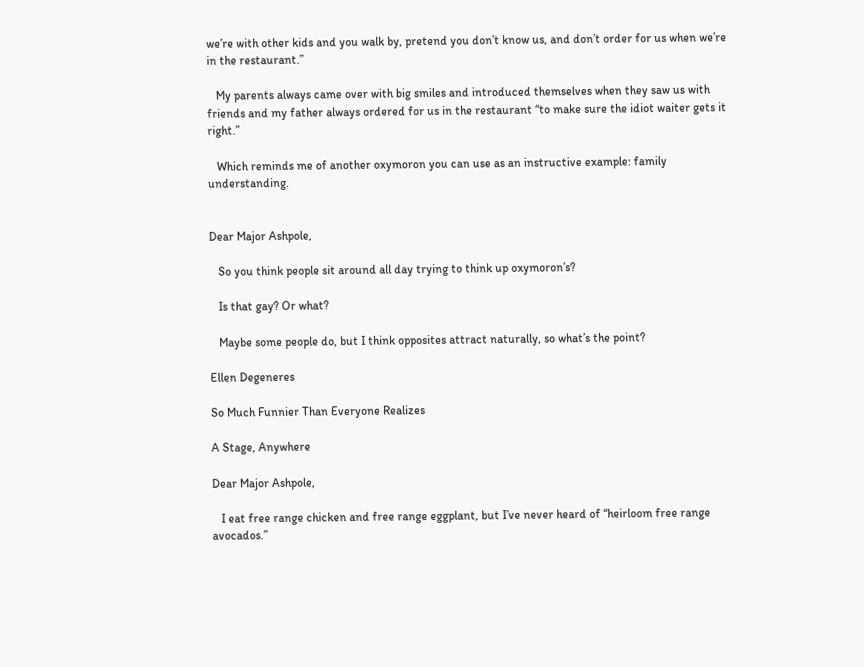we’re with other kids and you walk by, pretend you don’t know us, and don’t order for us when we’re in the restaurant.”

   My parents always came over with big smiles and introduced themselves when they saw us with friends and my father always ordered for us in the restaurant “to make sure the idiot waiter gets it right.”

   Which reminds me of another oxymoron you can use as an instructive example: family understanding.


Dear Major Ashpole,

   So you think people sit around all day trying to think up oxymoron’s?

   Is that gay? Or what?

   Maybe some people do, but I think opposites attract naturally, so what’s the point?

Ellen Degeneres

So Much Funnier Than Everyone Realizes

A Stage, Anywhere

Dear Major Ashpole,

   I eat free range chicken and free range eggplant, but I’ve never heard of “heirloom free range avocados.”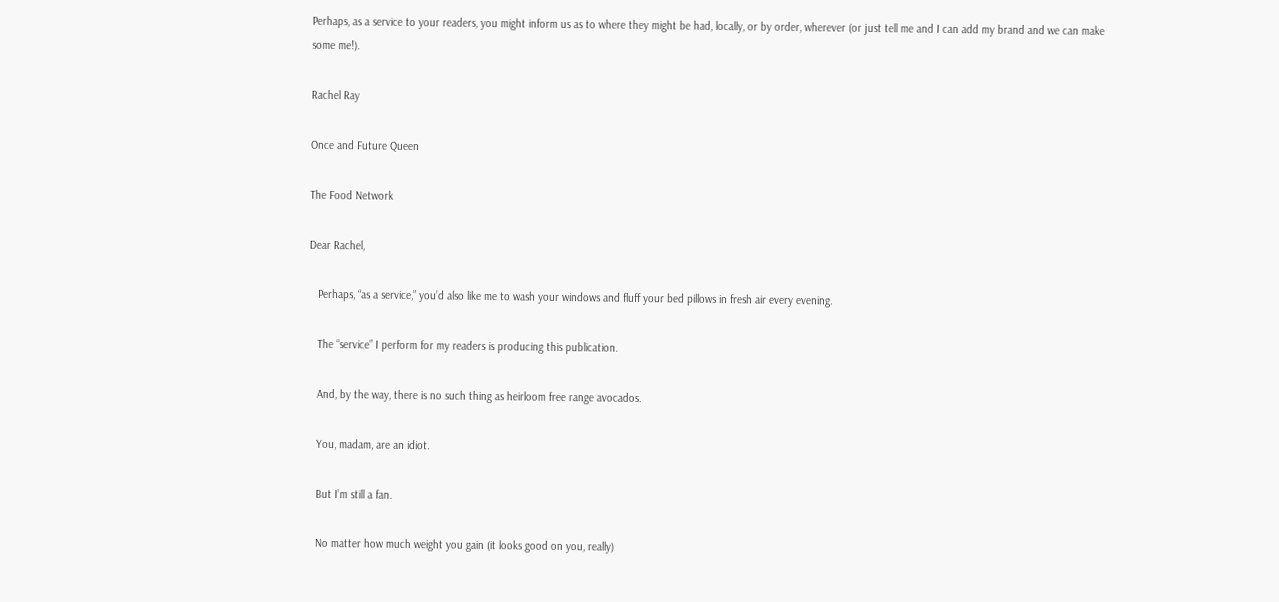Perhaps, as a service to your readers, you might inform us as to where they might be had, locally, or by order, wherever (or just tell me and I can add my brand and we can make some me!).

Rachel Ray

Once and Future Queen

The Food Network

Dear Rachel,

   Perhaps, “as a service,” you’d also like me to wash your windows and fluff your bed pillows in fresh air every evening.

   The “service” I perform for my readers is producing this publication.

   And, by the way, there is no such thing as heirloom free range avocados.

   You, madam, are an idiot.

   But I’m still a fan.

   No matter how much weight you gain (it looks good on you, really)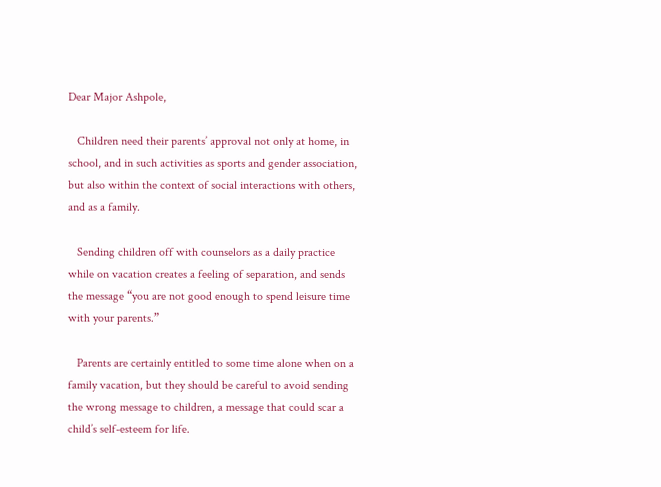Dear Major Ashpole,

   Children need their parents’ approval not only at home, in school, and in such activities as sports and gender association, but also within the context of social interactions with others, and as a family.

   Sending children off with counselors as a daily practice while on vacation creates a feeling of separation, and sends the message “you are not good enough to spend leisure time with your parents.”

   Parents are certainly entitled to some time alone when on a family vacation, but they should be careful to avoid sending the wrong message to children, a message that could scar a child’s self-esteem for life.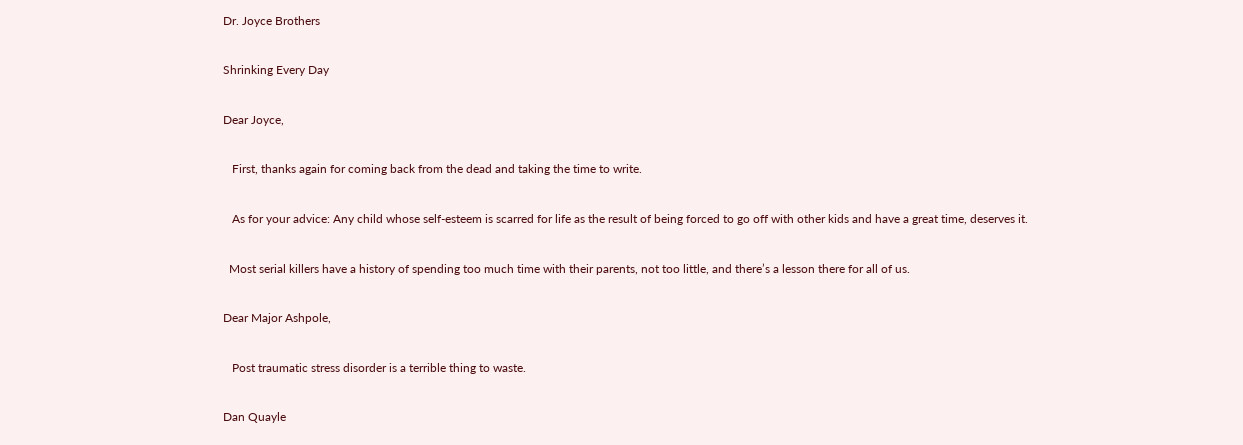Dr. Joyce Brothers

Shrinking Every Day

Dear Joyce,

   First, thanks again for coming back from the dead and taking the time to write.

   As for your advice: Any child whose self-esteem is scarred for life as the result of being forced to go off with other kids and have a great time, deserves it.

  Most serial killers have a history of spending too much time with their parents, not too little, and there’s a lesson there for all of us.

Dear Major Ashpole,

   Post traumatic stress disorder is a terrible thing to waste.

Dan Quayle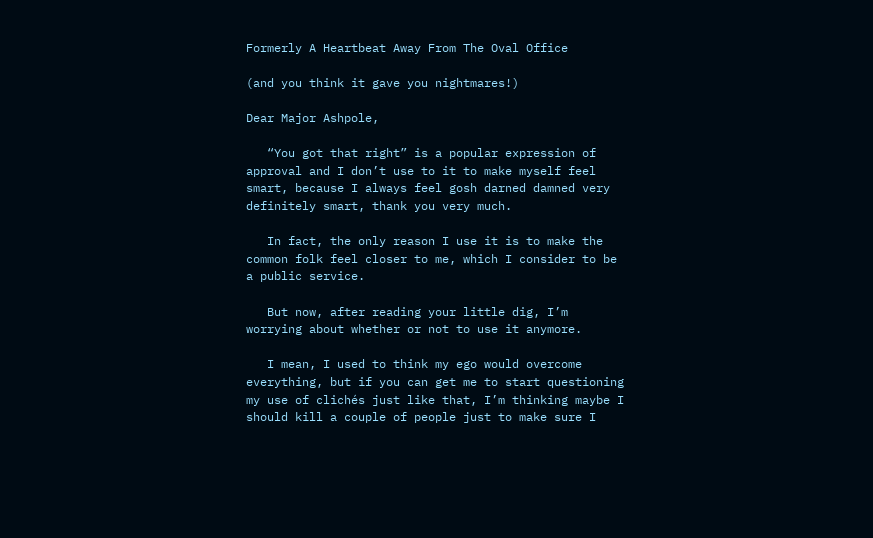Formerly A Heartbeat Away From The Oval Office

(and you think it gave you nightmares!)

Dear Major Ashpole,

   “You got that right” is a popular expression of approval and I don’t use to it to make myself feel smart, because I always feel gosh darned damned very definitely smart, thank you very much.

   In fact, the only reason I use it is to make the common folk feel closer to me, which I consider to be a public service.

   But now, after reading your little dig, I’m worrying about whether or not to use it anymore.

   I mean, I used to think my ego would overcome everything, but if you can get me to start questioning my use of clichés just like that, I’m thinking maybe I should kill a couple of people just to make sure I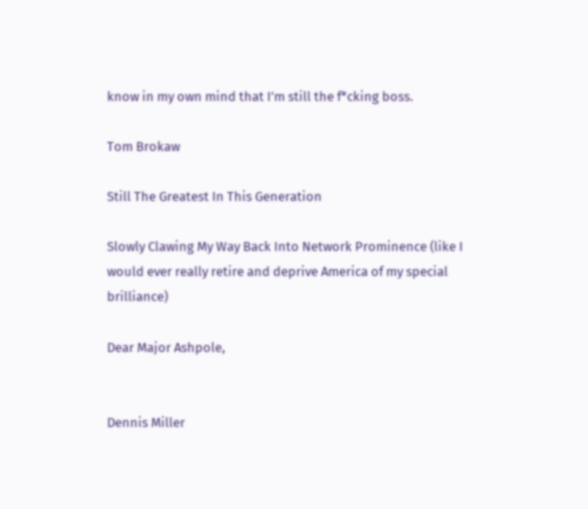know in my own mind that I’m still the f*cking boss.

Tom Brokaw

Still The Greatest In This Generation

Slowly Clawing My Way Back Into Network Prominence (like I would ever really retire and deprive America of my special brilliance)

Dear Major Ashpole,


Dennis Miller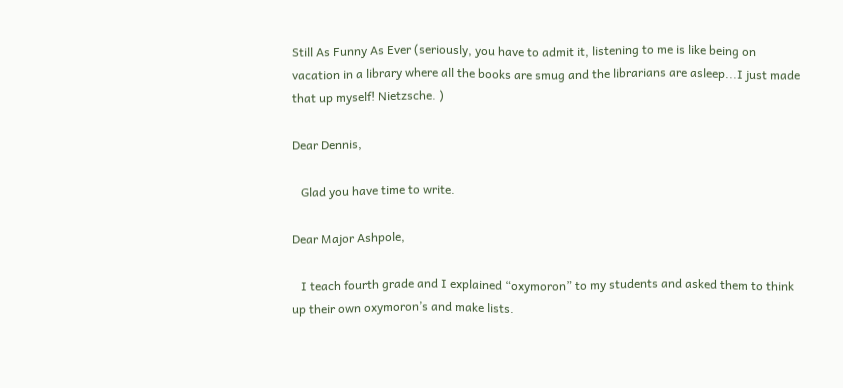Still As Funny As Ever (seriously, you have to admit it, listening to me is like being on vacation in a library where all the books are smug and the librarians are asleep...I just made that up myself! Nietzsche. )

Dear Dennis,

   Glad you have time to write.

Dear Major Ashpole,

   I teach fourth grade and I explained “oxymoron” to my students and asked them to think up their own oxymoron’s and make lists.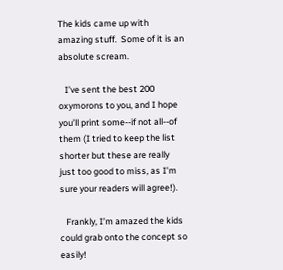The kids came up with amazing stuff.  Some of it is an absolute scream.

   I’ve sent the best 200 oxymorons to you, and I hope you’ll print some--if not all--of them (I tried to keep the list shorter but these are really just too good to miss, as I’m sure your readers will agree!).

   Frankly, I’m amazed the kids could grab onto the concept so easily!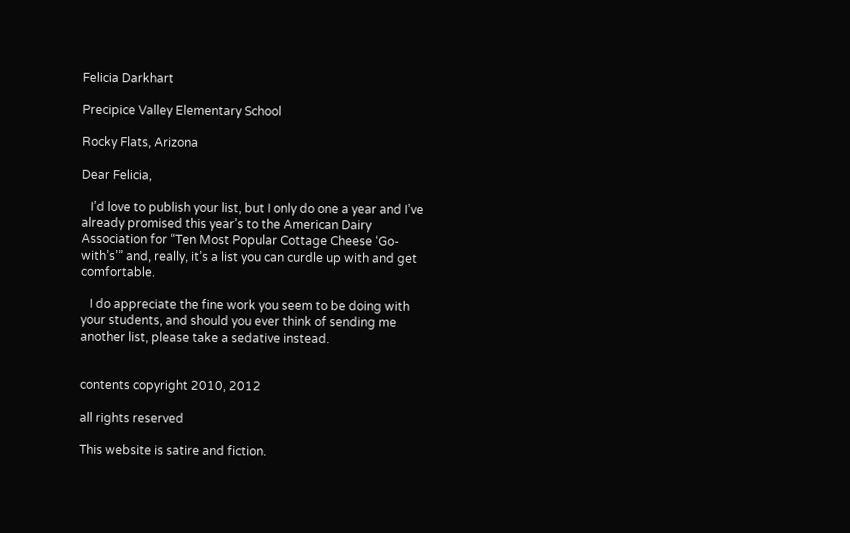Felicia Darkhart

Precipice Valley Elementary School

Rocky Flats, Arizona

Dear Felicia,

   I’d love to publish your list, but I only do one a year and I’ve already promised this year’s to the American Dairy Association for “Ten Most Popular Cottage Cheese ‘Go-with’s’” and, really, it’s a list you can curdle up with and get comfortable.

   I do appreciate the fine work you seem to be doing with your students, and should you ever think of sending me another list, please take a sedative instead.


contents copyright 2010, 2012

all rights reserved

This website is satire and fiction.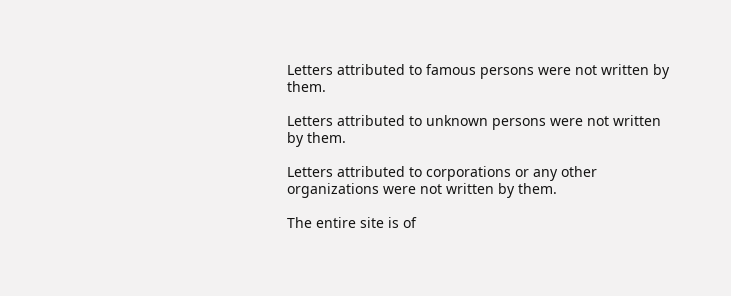Letters attributed to famous persons were not written by them.

Letters attributed to unknown persons were not written by them.

Letters attributed to corporations or any other organizations were not written by them.

The entire site is of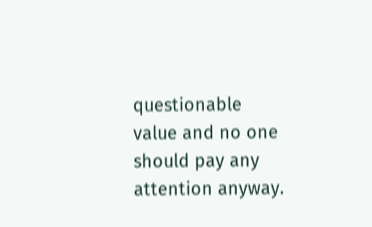questionable value and no one should pay any attention anyway.